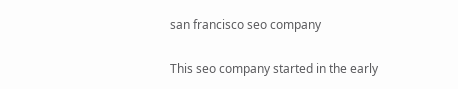san francisco seo company

This seo company started in the early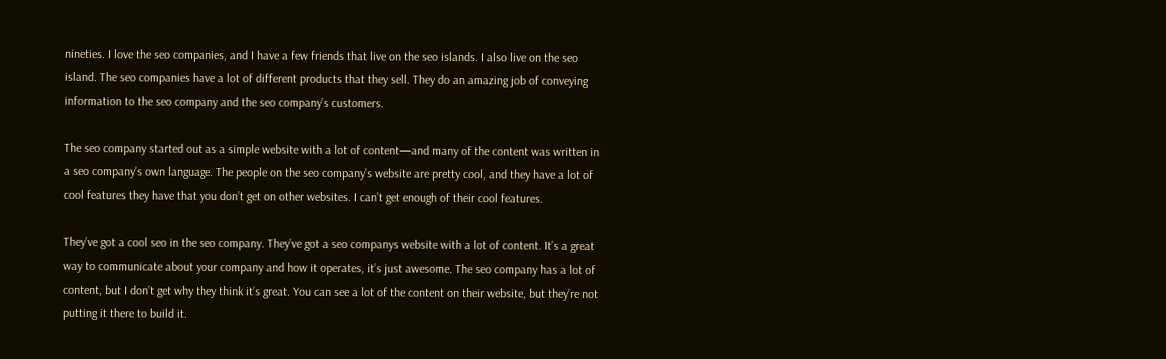nineties. I love the seo companies, and I have a few friends that live on the seo islands. I also live on the seo island. The seo companies have a lot of different products that they sell. They do an amazing job of conveying information to the seo company and the seo company’s customers.

The seo company started out as a simple website with a lot of content—and many of the content was written in a seo company’s own language. The people on the seo company’s website are pretty cool, and they have a lot of cool features they have that you don’t get on other websites. I can’t get enough of their cool features.

They’ve got a cool seo in the seo company. They’ve got a seo companys website with a lot of content. It’s a great way to communicate about your company and how it operates, it’s just awesome. The seo company has a lot of content, but I don’t get why they think it’s great. You can see a lot of the content on their website, but they’re not putting it there to build it.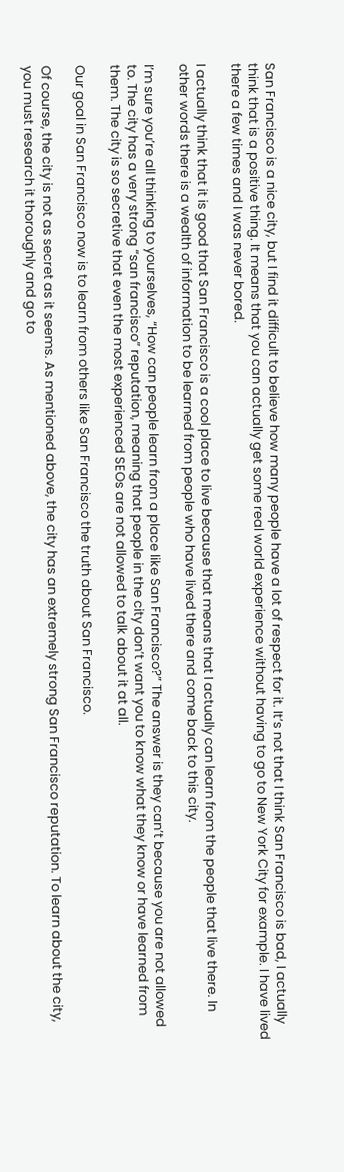San Francisco is a nice city, but I find it difficult to believe how many people have a lot of respect for it. It’s not that I think San Francisco is bad, I actually think that is a positive thing. It means that you can actually get some real world experience without having to go to New York City for example. I have lived there a few times and I was never bored.

I actually think that it is good that San Francisco is a cool place to live because that means that I actually can learn from the people that live there. In other words there is a wealth of information to be learned from people who have lived there and come back to this city.

I’m sure you’re all thinking to yourselves, “How can people learn from a place like San Francisco?” The answer is they can’t because you are not allowed to. The city has a very strong “san francisco” reputation, meaning that people in the city don’t want you to know what they know or have learned from them. The city is so secretive that even the most experienced SEOs are not allowed to talk about it at all.

Our goal in San Francisco now is to learn from others like San Francisco the truth about San Francisco.

Of course, the city is not as secret as it seems. As mentioned above, the city has an extremely strong San Francisco reputation. To learn about the city, you must research it thoroughly and go to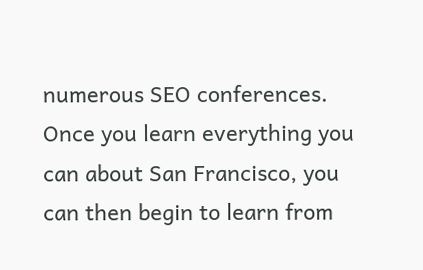numerous SEO conferences. Once you learn everything you can about San Francisco, you can then begin to learn from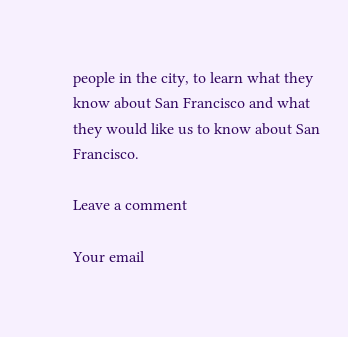people in the city, to learn what they know about San Francisco and what they would like us to know about San Francisco.

Leave a comment

Your email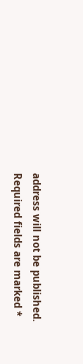address will not be published. Required fields are marked *